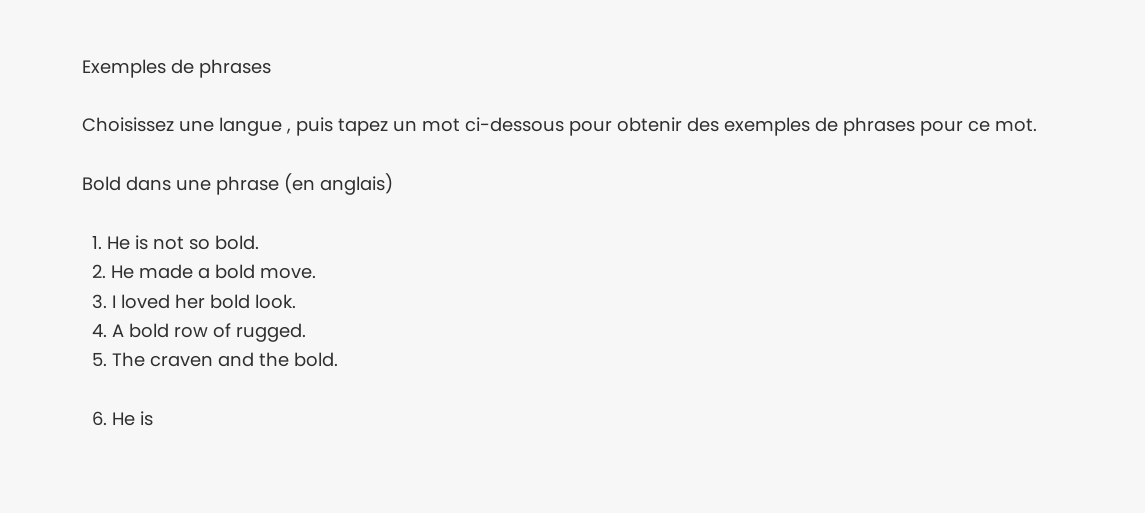Exemples de phrases

Choisissez une langue , puis tapez un mot ci-dessous pour obtenir des exemples de phrases pour ce mot.

Bold dans une phrase (en anglais)

  1. He is not so bold.
  2. He made a bold move.
  3. I loved her bold look.
  4. A bold row of rugged.
  5. The craven and the bold.

  6. He is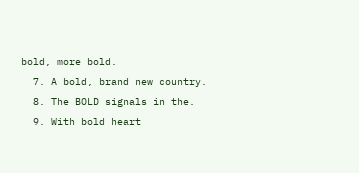bold, more bold.
  7. A bold, brand new country.
  8. The BOLD signals in the.
  9. With bold heart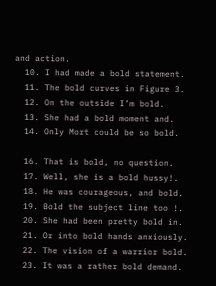and action.
  10. I had made a bold statement.
  11. The bold curves in Figure 3.
  12. On the outside I’m bold.
  13. She had a bold moment and.
  14. Only Mort could be so bold.

  16. That is bold, no question.
  17. Well, she is a bold hussy!.
  18. He was courageous, and bold.
  19. Bold the subject line too !.
  20. She had been pretty bold in.
  21. Or into bold hands anxiously.
  22. The vision of a warrior bold.
  23. It was a rather bold demand.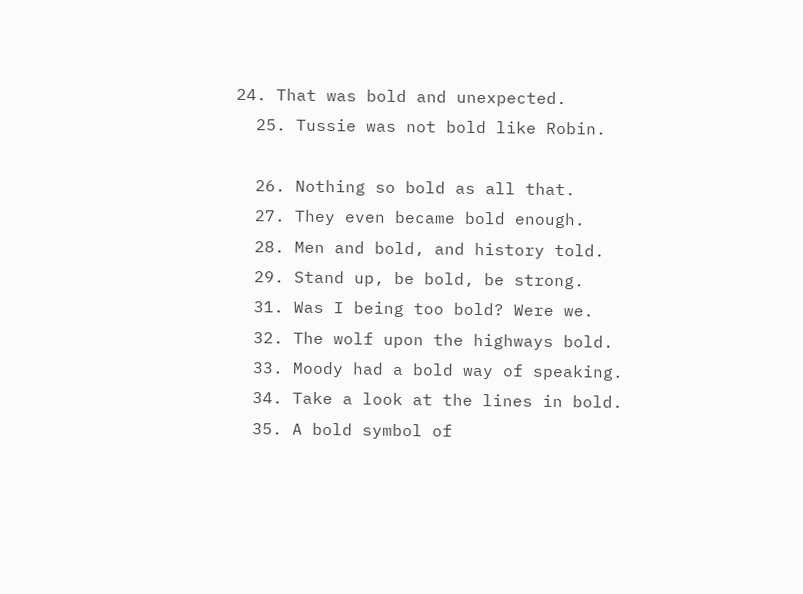24. That was bold and unexpected.
  25. Tussie was not bold like Robin.

  26. Nothing so bold as all that.
  27. They even became bold enough.
  28. Men and bold, and history told.
  29. Stand up, be bold, be strong.
  31. Was I being too bold? Were we.
  32. The wolf upon the highways bold.
  33. Moody had a bold way of speaking.
  34. Take a look at the lines in bold.
  35. A bold symbol of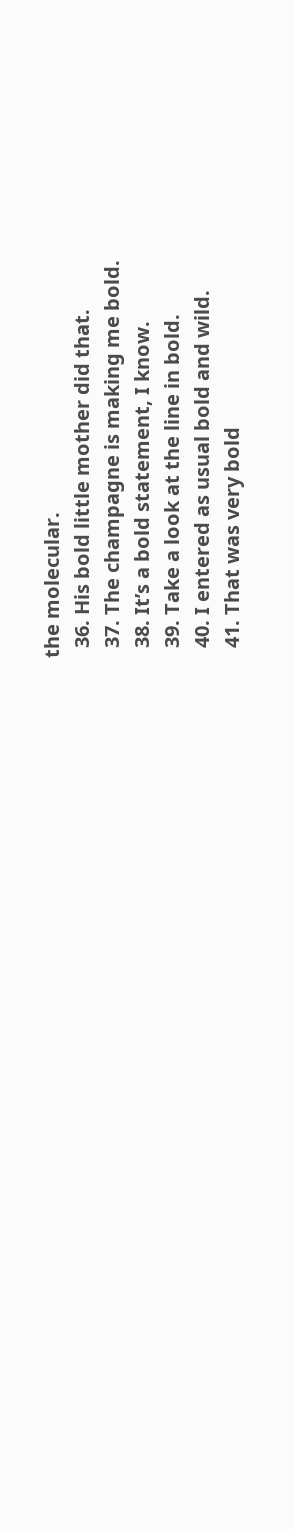the molecular.
  36. His bold little mother did that.
  37. The champagne is making me bold.
  38. It’s a bold statement, I know.
  39. Take a look at the line in bold.
  40. I entered as usual bold and wild.
  41. That was very bold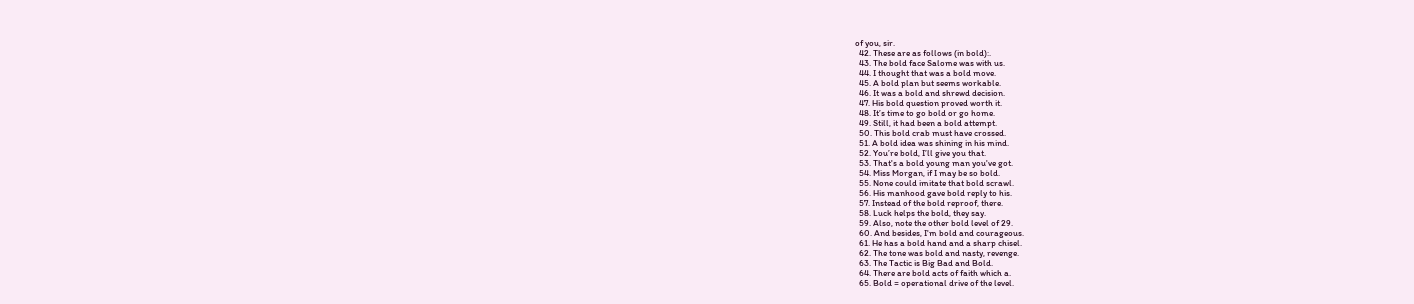of you, sir.
  42. These are as follows (in bold):.
  43. The bold face Salome was with us.
  44. I thought that was a bold move.
  45. A bold plan but seems workable.
  46. It was a bold and shrewd decision.
  47. His bold question proved worth it.
  48. It’s time to go bold or go home.
  49. Still, it had been a bold attempt.
  50. This bold crab must have crossed.
  51. A bold idea was shining in his mind.
  52. You’re bold, I’ll give you that.
  53. That's a bold young man you've got.
  54. Miss Morgan, if I may be so bold.
  55. None could imitate that bold scrawl.
  56. His manhood gave bold reply to his.
  57. Instead of the bold reproof, there.
  58. Luck helps the bold, they say.
  59. Also, note the other bold level of 29.
  60. And besides, I'm bold and courageous.
  61. He has a bold hand and a sharp chisel.
  62. The tone was bold and nasty, revenge.
  63. The Tactic is Big Bad and Bold.
  64. There are bold acts of faith which a.
  65. Bold = operational drive of the level.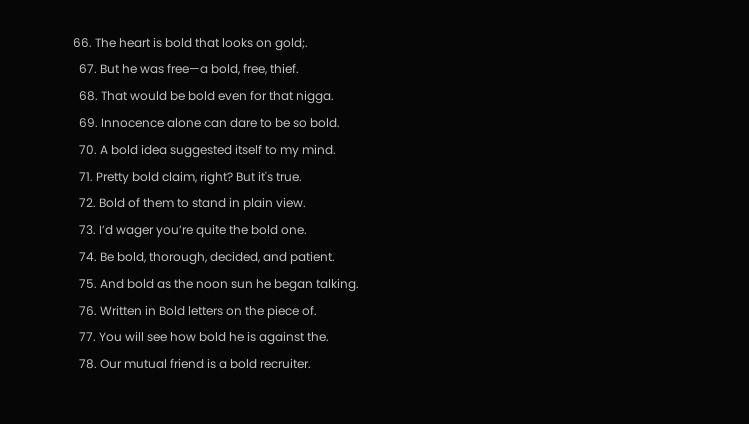66. The heart is bold that looks on gold;.
  67. But he was free—a bold, free, thief.
  68. That would be bold even for that nigga.
  69. Innocence alone can dare to be so bold.
  70. A bold idea suggested itself to my mind.
  71. Pretty bold claim, right? But it's true.
  72. Bold of them to stand in plain view.
  73. I’d wager you’re quite the bold one.
  74. Be bold, thorough, decided, and patient.
  75. And bold as the noon sun he began talking.
  76. Written in Bold letters on the piece of.
  77. You will see how bold he is against the.
  78. Our mutual friend is a bold recruiter.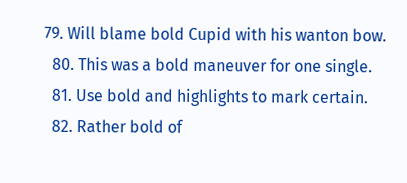79. Will blame bold Cupid with his wanton bow.
  80. This was a bold maneuver for one single.
  81. Use bold and highlights to mark certain.
  82. Rather bold of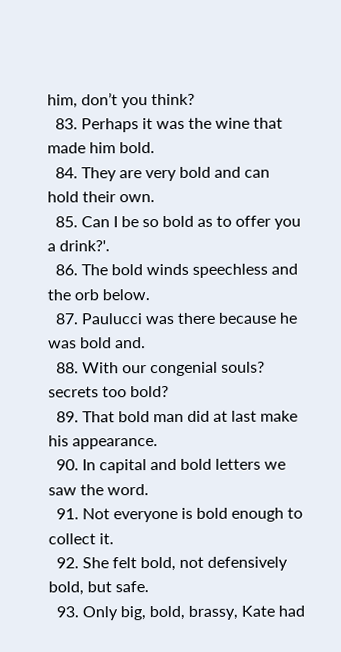him, don’t you think?
  83. Perhaps it was the wine that made him bold.
  84. They are very bold and can hold their own.
  85. Can I be so bold as to offer you a drink?'.
  86. The bold winds speechless and the orb below.
  87. Paulucci was there because he was bold and.
  88. With our congenial souls? secrets too bold?
  89. That bold man did at last make his appearance.
  90. In capital and bold letters we saw the word.
  91. Not everyone is bold enough to collect it.
  92. She felt bold, not defensively bold, but safe.
  93. Only big, bold, brassy, Kate had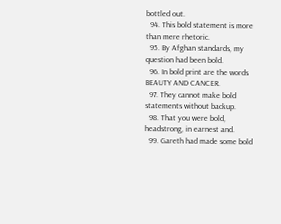bottled out.
  94. This bold statement is more than mere rhetoric.
  95. By Afghan standards, my question had been bold.
  96. In bold print are the words BEAUTY AND CANCER.
  97. They cannot make bold statements without backup.
  98. That you were bold, headstrong, in earnest and.
  99. Gareth had made some bold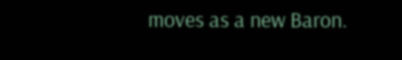moves as a new Baron.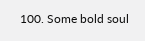100. Some bold soul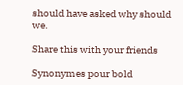should have asked why should we.

Share this with your friends

Synonymes pour bold